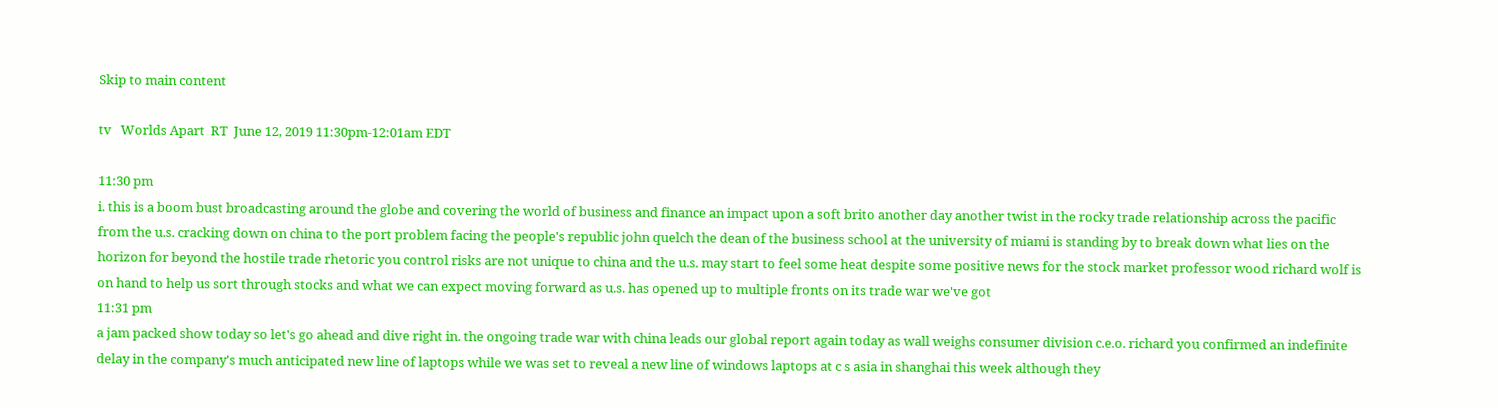Skip to main content

tv   Worlds Apart  RT  June 12, 2019 11:30pm-12:01am EDT

11:30 pm
i. this is a boom bust broadcasting around the globe and covering the world of business and finance an impact upon a soft brito another day another twist in the rocky trade relationship across the pacific from the u.s. cracking down on china to the port problem facing the people's republic john quelch the dean of the business school at the university of miami is standing by to break down what lies on the horizon for beyond the hostile trade rhetoric you control risks are not unique to china and the u.s. may start to feel some heat despite some positive news for the stock market professor wood richard wolf is on hand to help us sort through stocks and what we can expect moving forward as u.s. has opened up to multiple fronts on its trade war we've got
11:31 pm
a jam packed show today so let's go ahead and dive right in. the ongoing trade war with china leads our global report again today as wall weighs consumer division c.e.o. richard you confirmed an indefinite delay in the company's much anticipated new line of laptops while we was set to reveal a new line of windows laptops at c s asia in shanghai this week although they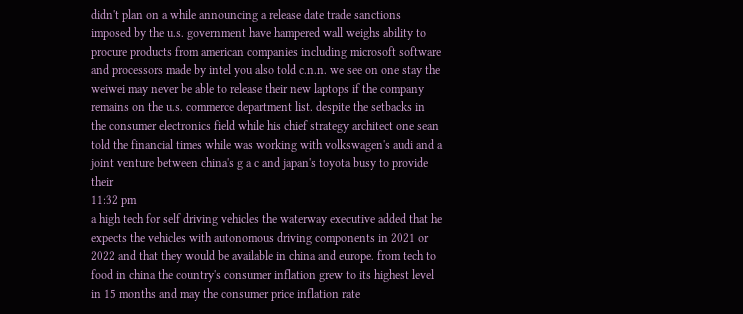didn't plan on a while announcing a release date trade sanctions imposed by the u.s. government have hampered wall weighs ability to procure products from american companies including microsoft software and processors made by intel you also told c.n.n. we see on one stay the weiwei may never be able to release their new laptops if the company remains on the u.s. commerce department list. despite the setbacks in the consumer electronics field while his chief strategy architect one sean told the financial times while was working with volkswagen's audi and a joint venture between china's g a c and japan's toyota busy to provide their
11:32 pm
a high tech for self driving vehicles the waterway executive added that he expects the vehicles with autonomous driving components in 2021 or 2022 and that they would be available in china and europe. from tech to food in china the country's consumer inflation grew to its highest level in 15 months and may the consumer price inflation rate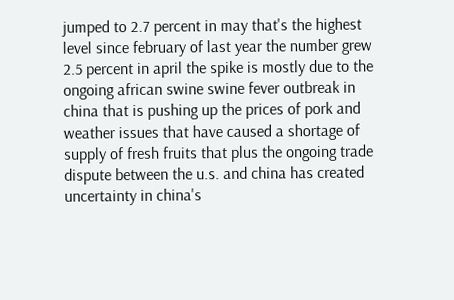jumped to 2.7 percent in may that's the highest level since february of last year the number grew 2.5 percent in april the spike is mostly due to the ongoing african swine swine fever outbreak in china that is pushing up the prices of pork and weather issues that have caused a shortage of supply of fresh fruits that plus the ongoing trade dispute between the u.s. and china has created uncertainty in china's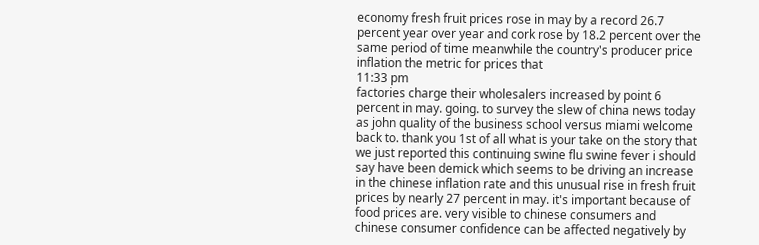economy fresh fruit prices rose in may by a record 26.7 percent year over year and cork rose by 18.2 percent over the same period of time meanwhile the country's producer price inflation the metric for prices that
11:33 pm
factories charge their wholesalers increased by point 6 percent in may. going. to survey the slew of china news today as john quality of the business school versus miami welcome back to. thank you 1st of all what is your take on the story that we just reported this continuing swine flu swine fever i should say have been demick which seems to be driving an increase in the chinese inflation rate and this unusual rise in fresh fruit prices by nearly 27 percent in may. it's important because of food prices are. very visible to chinese consumers and chinese consumer confidence can be affected negatively by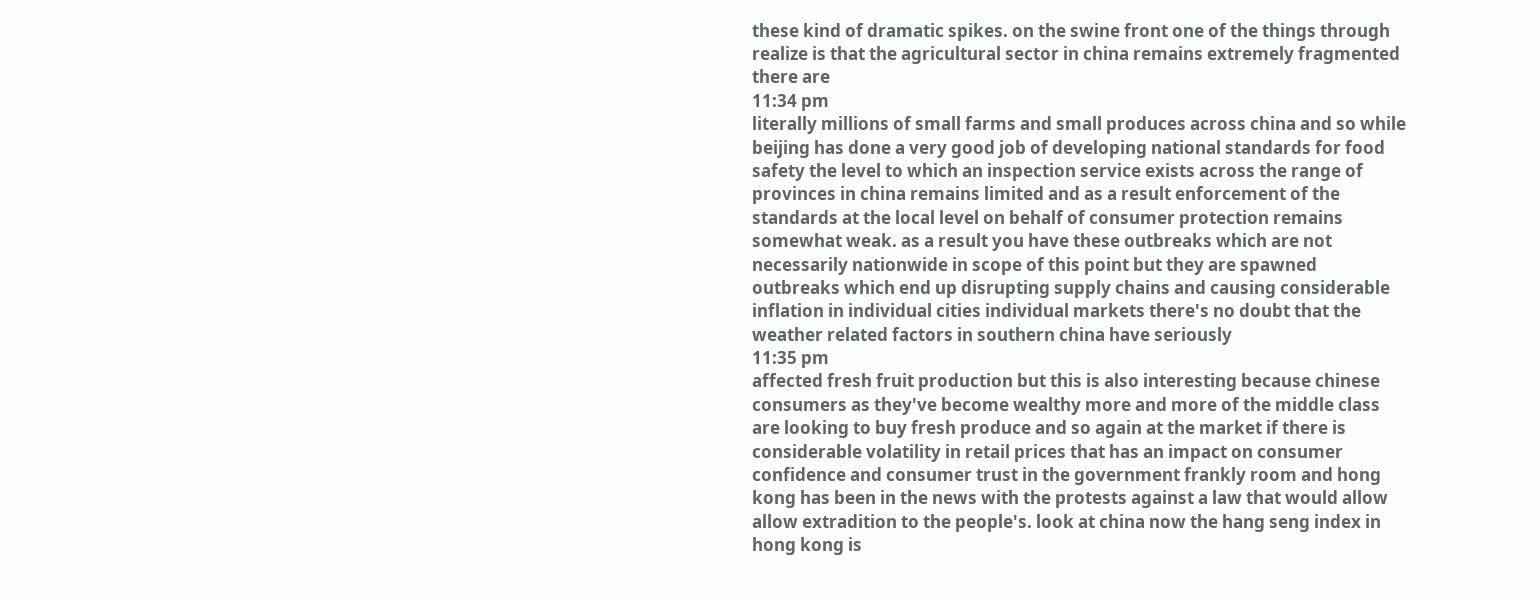these kind of dramatic spikes. on the swine front one of the things through realize is that the agricultural sector in china remains extremely fragmented there are
11:34 pm
literally millions of small farms and small produces across china and so while beijing has done a very good job of developing national standards for food safety the level to which an inspection service exists across the range of provinces in china remains limited and as a result enforcement of the standards at the local level on behalf of consumer protection remains somewhat weak. as a result you have these outbreaks which are not necessarily nationwide in scope of this point but they are spawned outbreaks which end up disrupting supply chains and causing considerable inflation in individual cities individual markets there's no doubt that the weather related factors in southern china have seriously
11:35 pm
affected fresh fruit production but this is also interesting because chinese consumers as they've become wealthy more and more of the middle class are looking to buy fresh produce and so again at the market if there is considerable volatility in retail prices that has an impact on consumer confidence and consumer trust in the government frankly room and hong kong has been in the news with the protests against a law that would allow allow extradition to the people's. look at china now the hang seng index in hong kong is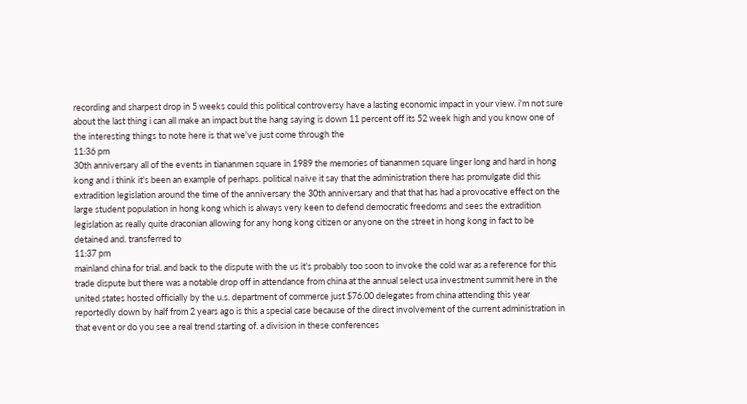recording and sharpest drop in 5 weeks could this political controversy have a lasting economic impact in your view. i'm not sure about the last thing i can all make an impact but the hang saying is down 11 percent off its 52 week high and you know one of the interesting things to note here is that we've just come through the
11:36 pm
30th anniversary all of the events in tiananmen square in 1989 the memories of tiananmen square linger long and hard in hong kong and i think it's been an example of perhaps. political naïve it say that the administration there has promulgate did this extradition legislation around the time of the anniversary the 30th anniversary and that that has had a provocative effect on the large student population in hong kong which is always very keen to defend democratic freedoms and sees the extradition legislation as really quite draconian allowing for any hong kong citizen or anyone on the street in hong kong in fact to be detained and. transferred to
11:37 pm
mainland china for trial. and back to the dispute with the us it's probably too soon to invoke the cold war as a reference for this trade dispute but there was a notable drop off in attendance from china at the annual select usa investment summit here in the united states hosted officially by the u.s. department of commerce just $76.00 delegates from china attending this year reportedly down by half from 2 years ago is this a special case because of the direct involvement of the current administration in that event or do you see a real trend starting of. a division in these conferences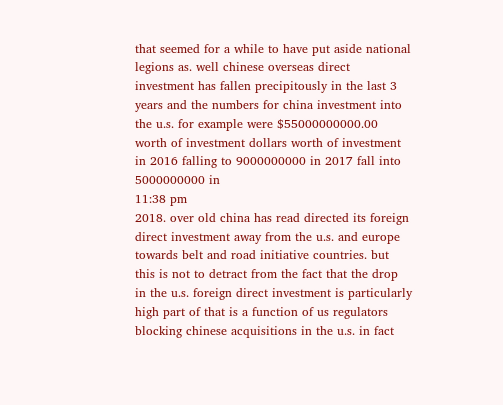that seemed for a while to have put aside national legions as. well chinese overseas direct investment has fallen precipitously in the last 3 years and the numbers for china investment into the u.s. for example were $55000000000.00 worth of investment dollars worth of investment in 2016 falling to 9000000000 in 2017 fall into 5000000000 in
11:38 pm
2018. over old china has read directed its foreign direct investment away from the u.s. and europe towards belt and road initiative countries. but this is not to detract from the fact that the drop in the u.s. foreign direct investment is particularly high part of that is a function of us regulators blocking chinese acquisitions in the u.s. in fact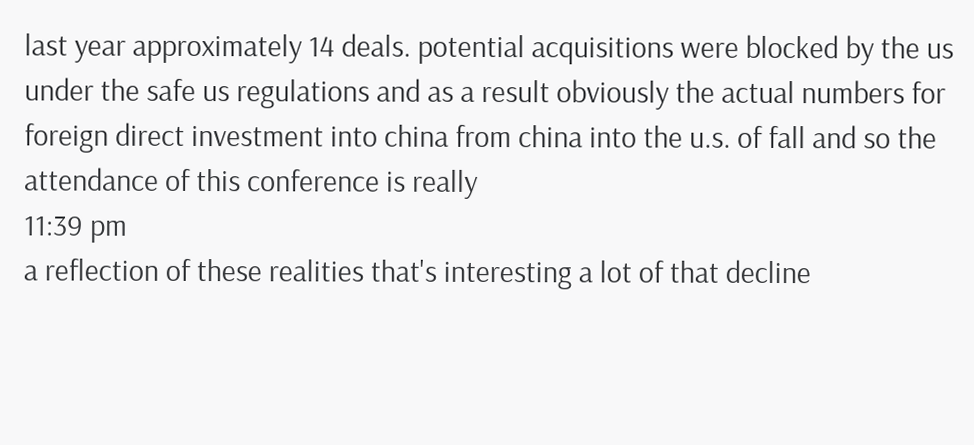last year approximately 14 deals. potential acquisitions were blocked by the us under the safe us regulations and as a result obviously the actual numbers for foreign direct investment into china from china into the u.s. of fall and so the attendance of this conference is really
11:39 pm
a reflection of these realities that's interesting a lot of that decline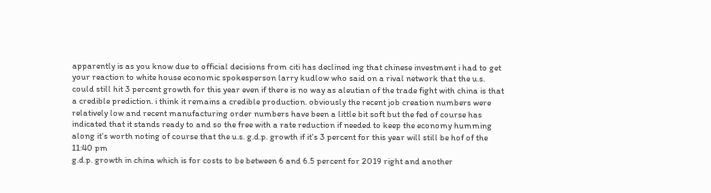apparently is as you know due to official decisions from citi has declined ing that chinese investment i had to get your reaction to white house economic spokesperson larry kudlow who said on a rival network that the u.s. could still hit 3 percent growth for this year even if there is no way as aleutian of the trade fight with china is that a credible prediction. i think it remains a credible production. obviously the recent job creation numbers were relatively low and recent manufacturing order numbers have been a little bit soft but the fed of course has indicated that it stands ready to and so the free with a rate reduction if needed to keep the economy humming along it's worth noting of course that the u.s. g.d.p. growth if it's 3 percent for this year will still be hof of the
11:40 pm
g.d.p. growth in china which is for costs to be between 6 and 6.5 percent for 2019 right and another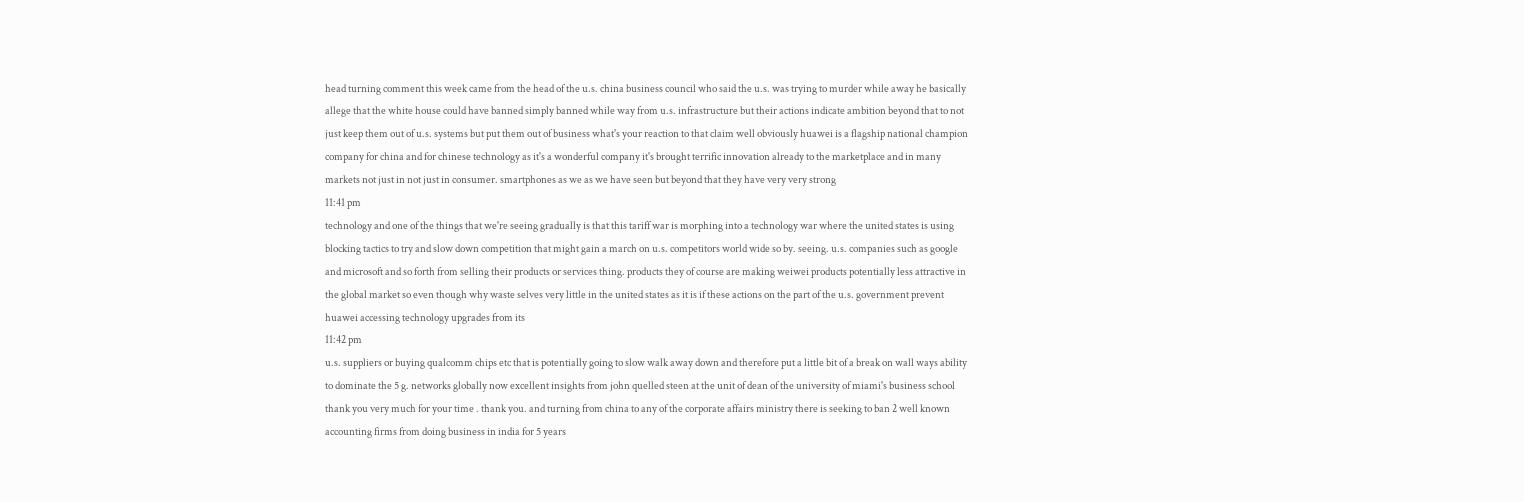head turning comment this week came from the head of the u.s. china business council who said the u.s. was trying to murder while away he basically allege that the white house could have banned simply banned while way from u.s. infrastructure but their actions indicate ambition beyond that to not just keep them out of u.s. systems but put them out of business what's your reaction to that claim well obviously huawei is a flagship national champion company for china and for chinese technology as it's a wonderful company it's brought terrific innovation already to the marketplace and in many markets not just in not just in consumer. smartphones as we as we have seen but beyond that they have very very strong
11:41 pm
technology and one of the things that we're seeing gradually is that this tariff war is morphing into a technology war where the united states is using blocking tactics to try and slow down competition that might gain a march on u.s. competitors world wide so by. seeing. u.s. companies such as google and microsoft and so forth from selling their products or services thing. products they of course are making weiwei products potentially less attractive in the global market so even though why waste selves very little in the united states as it is if these actions on the part of the u.s. government prevent huawei accessing technology upgrades from its
11:42 pm
u.s. suppliers or buying qualcomm chips etc that is potentially going to slow walk away down and therefore put a little bit of a break on wall ways ability to dominate the 5 g. networks globally now excellent insights from john quelled steen at the unit of dean of the university of miami's business school thank you very much for your time . thank you. and turning from china to any of the corporate affairs ministry there is seeking to ban 2 well known accounting firms from doing business in india for 5 years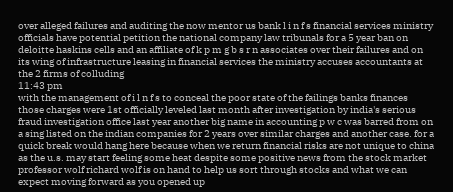over alleged failures and auditing the now mentor us bank l i n f s financial services ministry officials have potential petition the national company law tribunals for a 5 year ban on deloitte haskins cells and an affiliate of k p m g b s r n associates over their failures and on its wing of infrastructure leasing in financial services the ministry accuses accountants at the 2 firms of colluding
11:43 pm
with the management of i l n f s to conceal the poor state of the failings banks finances those charges were 1st officially leveled last month after investigation by india's serious fraud investigation office last year another big name in accounting p w c was barred from on a sing listed on the indian companies for 2 years over similar charges and another case. for a quick break would hang here because when we return financial risks are not unique to china as the u.s. may start feeling some heat despite some positive news from the stock market professor wolf richard wolf is on hand to help us sort through stocks and what we can expect moving forward as you opened up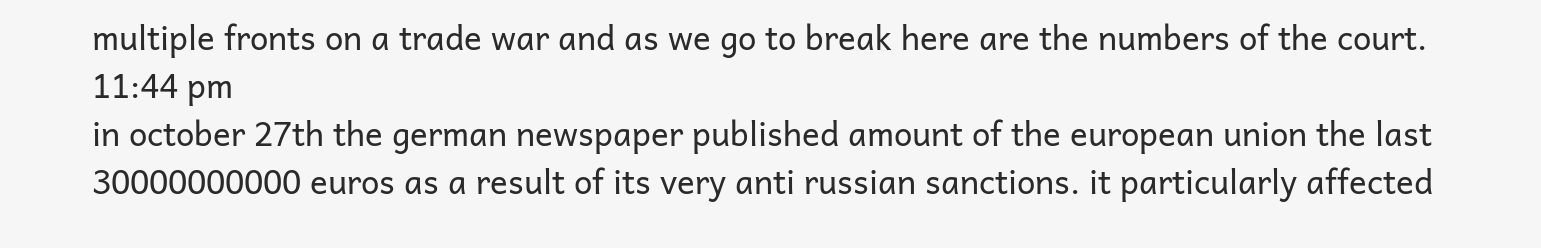multiple fronts on a trade war and as we go to break here are the numbers of the court.
11:44 pm
in october 27th the german newspaper published amount of the european union the last 30000000000 euros as a result of its very anti russian sanctions. it particularly affected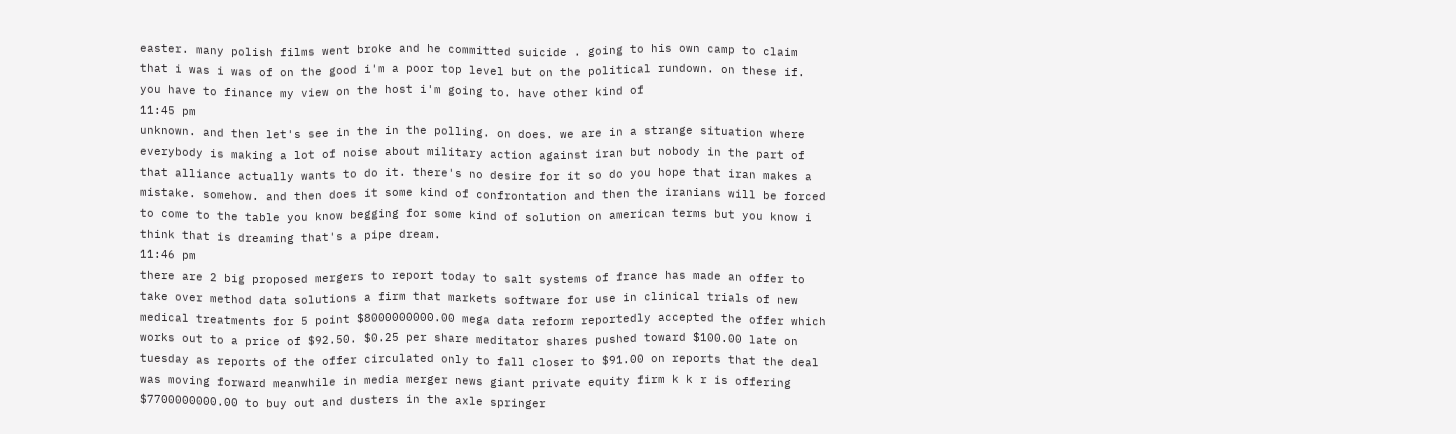easter. many polish films went broke and he committed suicide . going to his own camp to claim that i was i was of on the good i'm a poor top level but on the political rundown. on these if. you have to finance my view on the host i'm going to. have other kind of
11:45 pm
unknown. and then let's see in the in the polling. on does. we are in a strange situation where everybody is making a lot of noise about military action against iran but nobody in the part of that alliance actually wants to do it. there's no desire for it so do you hope that iran makes a mistake. somehow. and then does it some kind of confrontation and then the iranians will be forced to come to the table you know begging for some kind of solution on american terms but you know i think that is dreaming that's a pipe dream.
11:46 pm
there are 2 big proposed mergers to report today to salt systems of france has made an offer to take over method data solutions a firm that markets software for use in clinical trials of new medical treatments for 5 point $8000000000.00 mega data reform reportedly accepted the offer which works out to a price of $92.50. $0.25 per share meditator shares pushed toward $100.00 late on tuesday as reports of the offer circulated only to fall closer to $91.00 on reports that the deal was moving forward meanwhile in media merger news giant private equity firm k k r is offering $7700000000.00 to buy out and dusters in the axle springer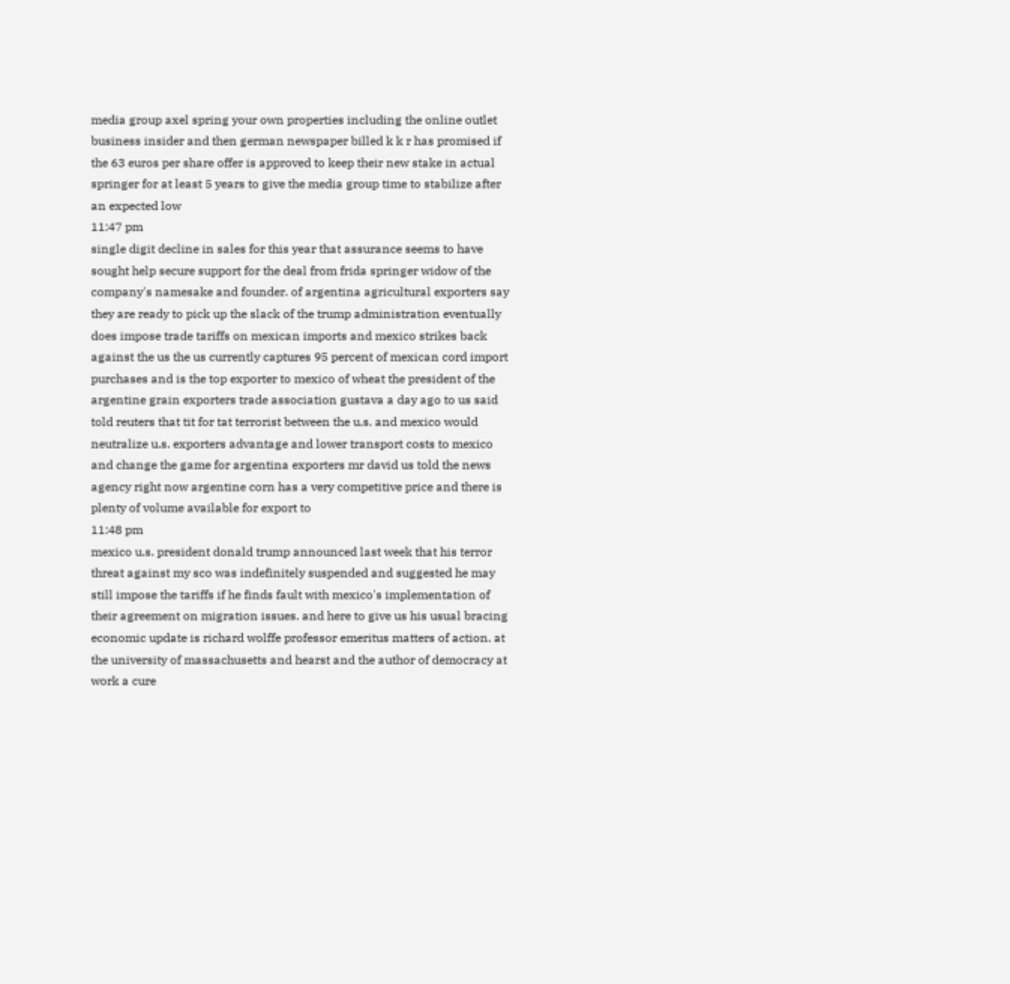media group axel spring your own properties including the online outlet business insider and then german newspaper billed k k r has promised if the 63 euros per share offer is approved to keep their new stake in actual springer for at least 5 years to give the media group time to stabilize after an expected low
11:47 pm
single digit decline in sales for this year that assurance seems to have sought help secure support for the deal from frida springer widow of the company's namesake and founder. of argentina agricultural exporters say they are ready to pick up the slack of the trump administration eventually does impose trade tariffs on mexican imports and mexico strikes back against the us the us currently captures 95 percent of mexican cord import purchases and is the top exporter to mexico of wheat the president of the argentine grain exporters trade association gustava a day ago to us said told reuters that tit for tat terrorist between the u.s. and mexico would neutralize u.s. exporters advantage and lower transport costs to mexico and change the game for argentina exporters mr david us told the news agency right now argentine corn has a very competitive price and there is plenty of volume available for export to
11:48 pm
mexico u.s. president donald trump announced last week that his terror threat against my sco was indefinitely suspended and suggested he may still impose the tariffs if he finds fault with mexico's implementation of their agreement on migration issues. and here to give us his usual bracing economic update is richard wolffe professor emeritus matters of action. at the university of massachusetts and hearst and the author of democracy at work a cure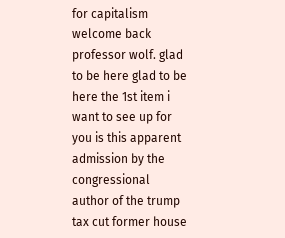for capitalism welcome back professor wolf. glad to be here glad to be here the 1st item i want to see up for you is this apparent admission by the congressional author of the trump tax cut former house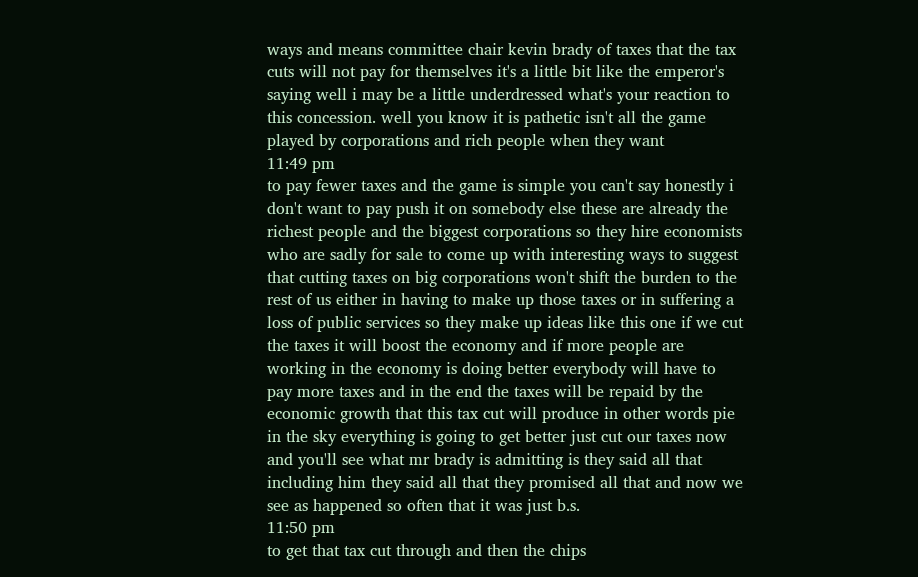ways and means committee chair kevin brady of taxes that the tax cuts will not pay for themselves it's a little bit like the emperor's saying well i may be a little underdressed what's your reaction to this concession. well you know it is pathetic isn't all the game played by corporations and rich people when they want
11:49 pm
to pay fewer taxes and the game is simple you can't say honestly i don't want to pay push it on somebody else these are already the richest people and the biggest corporations so they hire economists who are sadly for sale to come up with interesting ways to suggest that cutting taxes on big corporations won't shift the burden to the rest of us either in having to make up those taxes or in suffering a loss of public services so they make up ideas like this one if we cut the taxes it will boost the economy and if more people are working in the economy is doing better everybody will have to pay more taxes and in the end the taxes will be repaid by the economic growth that this tax cut will produce in other words pie in the sky everything is going to get better just cut our taxes now and you'll see what mr brady is admitting is they said all that including him they said all that they promised all that and now we see as happened so often that it was just b.s.
11:50 pm
to get that tax cut through and then the chips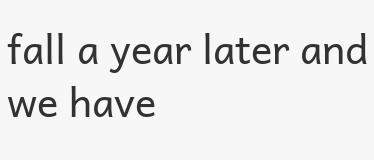fall a year later and we have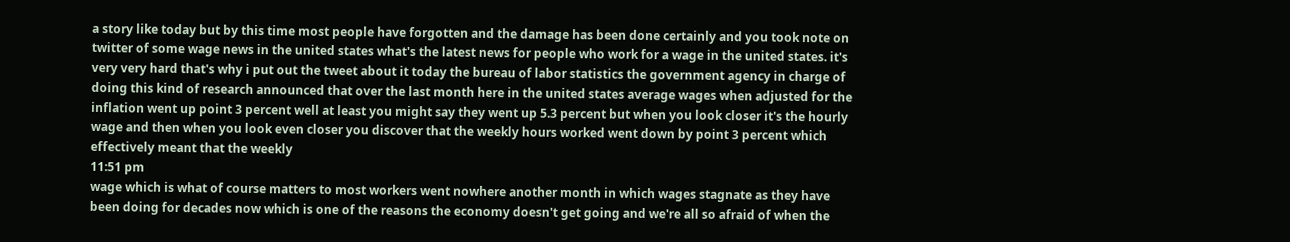a story like today but by this time most people have forgotten and the damage has been done certainly and you took note on twitter of some wage news in the united states what's the latest news for people who work for a wage in the united states. it's very very hard that's why i put out the tweet about it today the bureau of labor statistics the government agency in charge of doing this kind of research announced that over the last month here in the united states average wages when adjusted for the inflation went up point 3 percent well at least you might say they went up 5.3 percent but when you look closer it's the hourly wage and then when you look even closer you discover that the weekly hours worked went down by point 3 percent which effectively meant that the weekly
11:51 pm
wage which is what of course matters to most workers went nowhere another month in which wages stagnate as they have been doing for decades now which is one of the reasons the economy doesn't get going and we're all so afraid of when the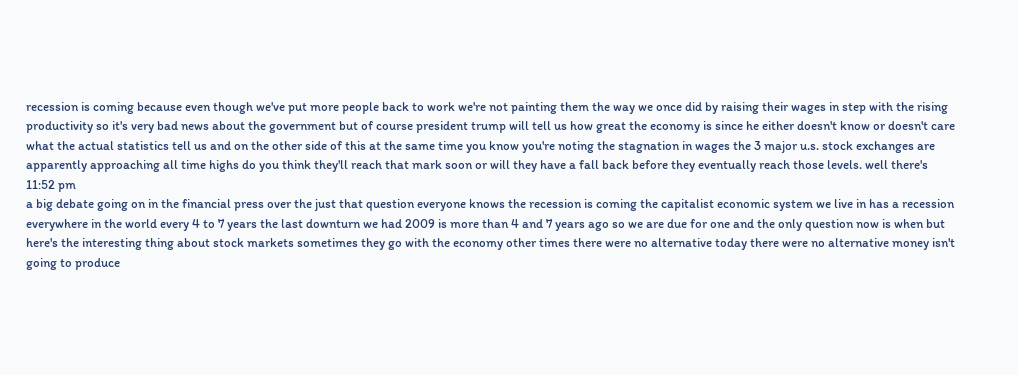recession is coming because even though we've put more people back to work we're not painting them the way we once did by raising their wages in step with the rising productivity so it's very bad news about the government but of course president trump will tell us how great the economy is since he either doesn't know or doesn't care what the actual statistics tell us and on the other side of this at the same time you know you're noting the stagnation in wages the 3 major u.s. stock exchanges are apparently approaching all time highs do you think they'll reach that mark soon or will they have a fall back before they eventually reach those levels. well there's
11:52 pm
a big debate going on in the financial press over the just that question everyone knows the recession is coming the capitalist economic system we live in has a recession everywhere in the world every 4 to 7 years the last downturn we had 2009 is more than 4 and 7 years ago so we are due for one and the only question now is when but here's the interesting thing about stock markets sometimes they go with the economy other times there were no alternative today there were no alternative money isn't going to produce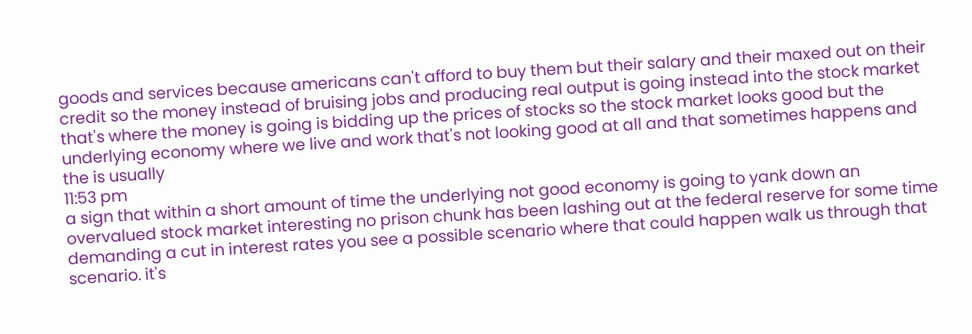goods and services because americans can't afford to buy them but their salary and their maxed out on their credit so the money instead of bruising jobs and producing real output is going instead into the stock market that's where the money is going is bidding up the prices of stocks so the stock market looks good but the underlying economy where we live and work that's not looking good at all and that sometimes happens and the is usually
11:53 pm
a sign that within a short amount of time the underlying not good economy is going to yank down an overvalued stock market interesting no prison chunk has been lashing out at the federal reserve for some time demanding a cut in interest rates you see a possible scenario where that could happen walk us through that scenario. it's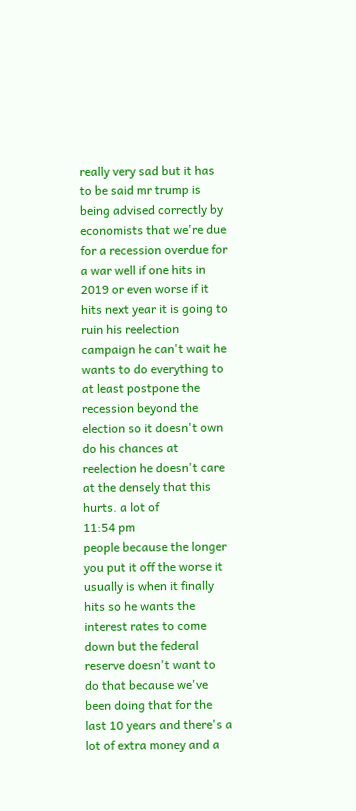really very sad but it has to be said mr trump is being advised correctly by economists that we're due for a recession overdue for a war well if one hits in 2019 or even worse if it hits next year it is going to ruin his reelection campaign he can't wait he wants to do everything to at least postpone the recession beyond the election so it doesn't own do his chances at reelection he doesn't care at the densely that this hurts. a lot of
11:54 pm
people because the longer you put it off the worse it usually is when it finally hits so he wants the interest rates to come down but the federal reserve doesn't want to do that because we've been doing that for the last 10 years and there's a lot of extra money and a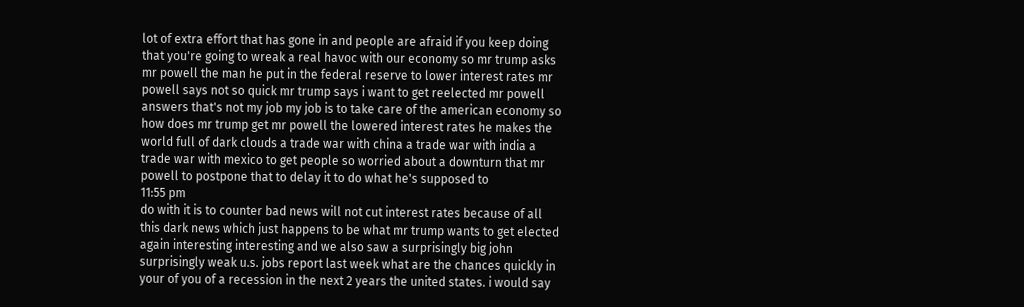lot of extra effort that has gone in and people are afraid if you keep doing that you're going to wreak a real havoc with our economy so mr trump asks mr powell the man he put in the federal reserve to lower interest rates mr powell says not so quick mr trump says i want to get reelected mr powell answers that's not my job my job is to take care of the american economy so how does mr trump get mr powell the lowered interest rates he makes the world full of dark clouds a trade war with china a trade war with india a trade war with mexico to get people so worried about a downturn that mr powell to postpone that to delay it to do what he's supposed to
11:55 pm
do with it is to counter bad news will not cut interest rates because of all this dark news which just happens to be what mr trump wants to get elected again interesting interesting and we also saw a surprisingly big john surprisingly weak u.s. jobs report last week what are the chances quickly in your of you of a recession in the next 2 years the united states. i would say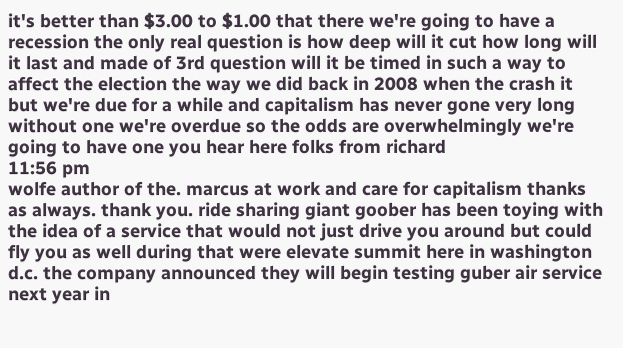it's better than $3.00 to $1.00 that there we're going to have a recession the only real question is how deep will it cut how long will it last and made of 3rd question will it be timed in such a way to affect the election the way we did back in 2008 when the crash it but we're due for a while and capitalism has never gone very long without one we're overdue so the odds are overwhelmingly we're going to have one you hear here folks from richard
11:56 pm
wolfe author of the. marcus at work and care for capitalism thanks as always. thank you. ride sharing giant goober has been toying with the idea of a service that would not just drive you around but could fly you as well during that were elevate summit here in washington d.c. the company announced they will begin testing guber air service next year in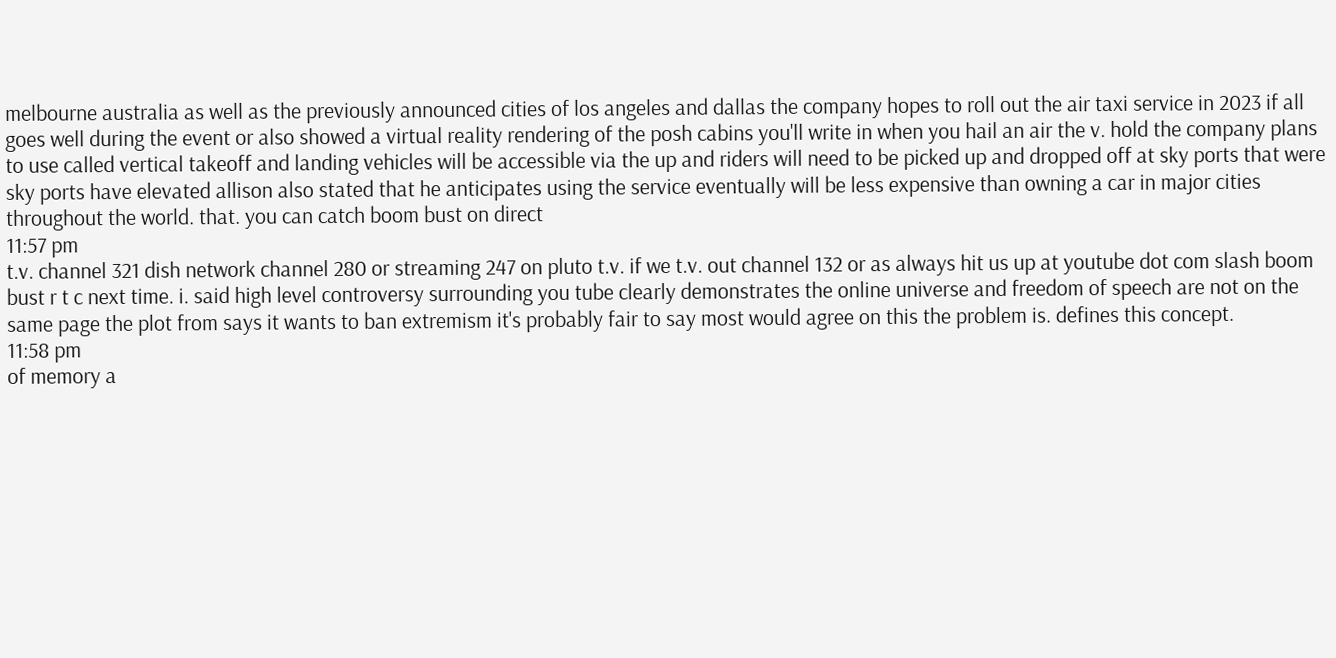melbourne australia as well as the previously announced cities of los angeles and dallas the company hopes to roll out the air taxi service in 2023 if all goes well during the event or also showed a virtual reality rendering of the posh cabins you'll write in when you hail an air the v. hold the company plans to use called vertical takeoff and landing vehicles will be accessible via the up and riders will need to be picked up and dropped off at sky ports that were sky ports have elevated allison also stated that he anticipates using the service eventually will be less expensive than owning a car in major cities throughout the world. that. you can catch boom bust on direct
11:57 pm
t.v. channel 321 dish network channel 280 or streaming 247 on pluto t.v. if we t.v. out channel 132 or as always hit us up at youtube dot com slash boom bust r t c next time. i. said high level controversy surrounding you tube clearly demonstrates the online universe and freedom of speech are not on the same page the plot from says it wants to ban extremism it's probably fair to say most would agree on this the problem is. defines this concept.
11:58 pm
of memory a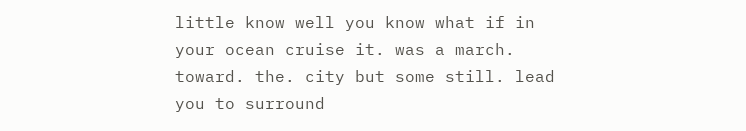little know well you know what if in your ocean cruise it. was a march. toward. the. city but some still. lead you to surround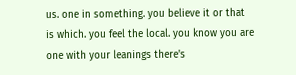us. one in something. you believe it or that is which. you feel the local. you know you are one with your leanings there's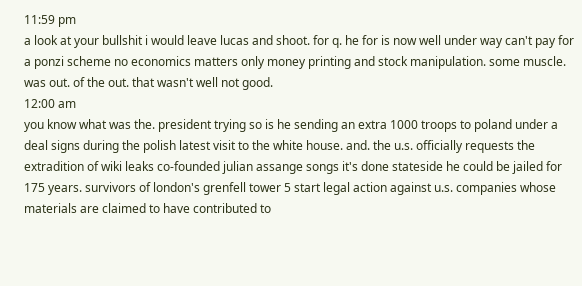11:59 pm
a look at your bullshit i would leave lucas and shoot. for q. he for is now well under way can't pay for a ponzi scheme no economics matters only money printing and stock manipulation. some muscle. was out. of the out. that wasn't well not good.
12:00 am
you know what was the. president trying so is he sending an extra 1000 troops to poland under a deal signs during the polish latest visit to the white house. and. the u.s. officially requests the extradition of wiki leaks co-founded julian assange songs it's done stateside he could be jailed for 175 years. survivors of london's grenfell tower 5 start legal action against u.s. companies whose materials are claimed to have contributed to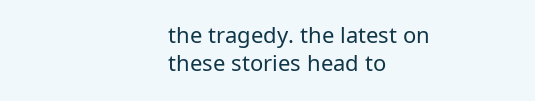the tragedy. the latest on these stories head to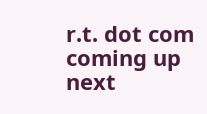r.t. dot com coming up next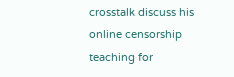crosstalk discuss his online censorship teaching for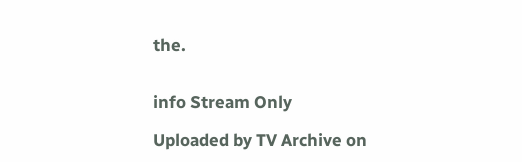the.


info Stream Only

Uploaded by TV Archive on